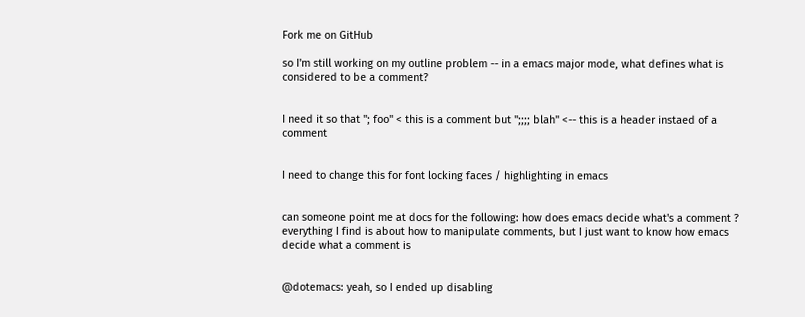Fork me on GitHub

so I'm still working on my outline problem -- in a emacs major mode, what defines what is considered to be a comment?


I need it so that "; foo" < this is a comment but ";;;; blah" <-- this is a header instaed of a comment


I need to change this for font locking faces / highlighting in emacs


can someone point me at docs for the following: how does emacs decide what's a comment ? everything I find is about how to manipulate comments, but I just want to know how emacs decide what a comment is


@dotemacs: yeah, so I ended up disabling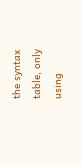the syntax table, only using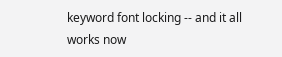keyword font locking -- and it all works now